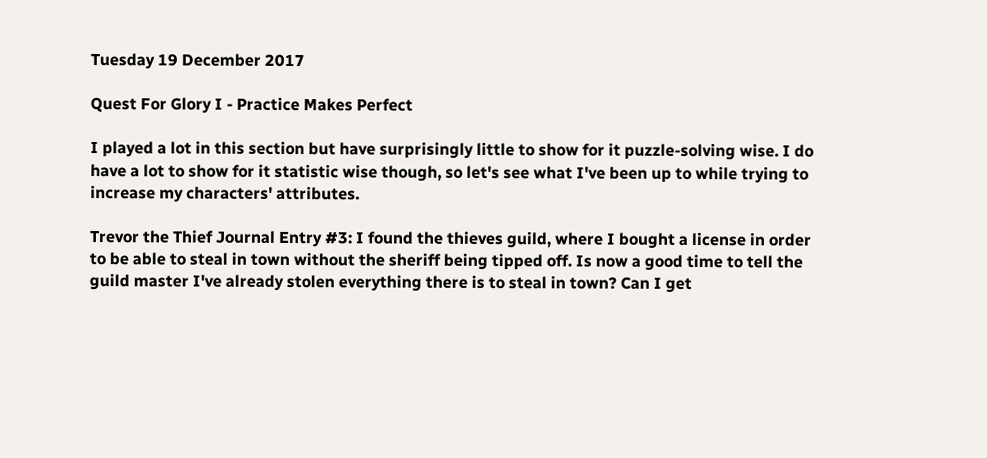Tuesday 19 December 2017

Quest For Glory I - Practice Makes Perfect

I played a lot in this section but have surprisingly little to show for it puzzle-solving wise. I do have a lot to show for it statistic wise though, so let's see what I've been up to while trying to increase my characters' attributes.

Trevor the Thief Journal Entry #3: I found the thieves guild, where I bought a license in order to be able to steal in town without the sheriff being tipped off. Is now a good time to tell the guild master I've already stolen everything there is to steal in town? Can I get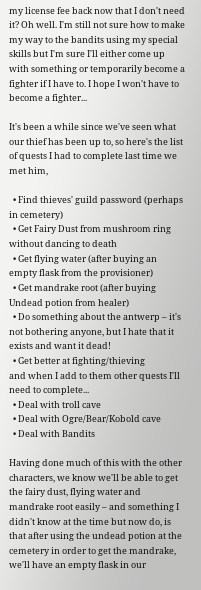my license fee back now that I don't need it? Oh well. I'm still not sure how to make my way to the bandits using my special skills but I'm sure I'll either come up with something or temporarily become a fighter if I have to. I hope I won't have to become a fighter...

It's been a while since we've seen what our thief has been up to, so here's the list of quests I had to complete last time we met him,

  • Find thieves' guild password (perhaps in cemetery)
  • Get Fairy Dust from mushroom ring without dancing to death
  • Get flying water (after buying an empty flask from the provisioner)
  • Get mandrake root (after buying Undead potion from healer)
  • Do something about the antwerp – it's not bothering anyone, but I hate that it exists and want it dead!
  • Get better at fighting/thieving
and when I add to them other quests I'll need to complete...
  • Deal with troll cave
  • Deal with Ogre/Bear/Kobold cave
  • Deal with Bandits

Having done much of this with the other characters, we know we'll be able to get the fairy dust, flying water and mandrake root easily – and something I didn't know at the time but now do, is that after using the undead potion at the cemetery in order to get the mandrake, we'll have an empty flask in our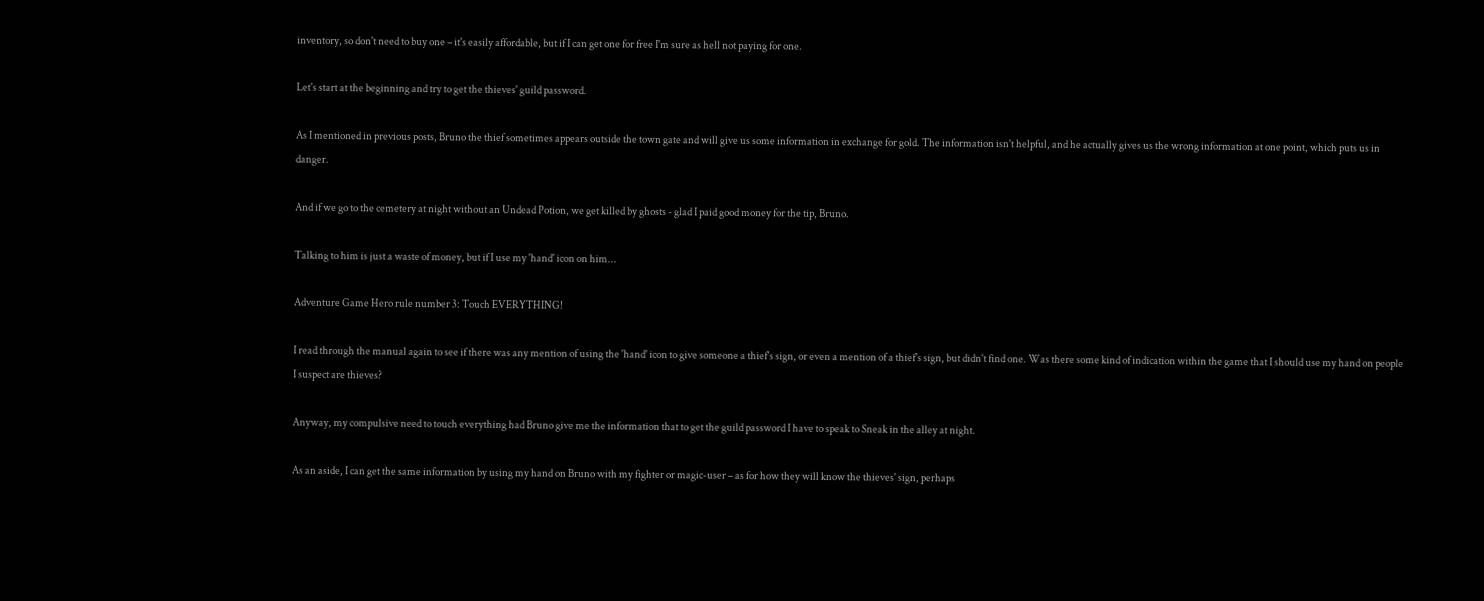inventory, so don't need to buy one – it's easily affordable, but if I can get one for free I'm sure as hell not paying for one.

Let's start at the beginning and try to get the thieves' guild password.

As I mentioned in previous posts, Bruno the thief sometimes appears outside the town gate and will give us some information in exchange for gold. The information isn't helpful, and he actually gives us the wrong information at one point, which puts us in danger.

And if we go to the cemetery at night without an Undead Potion, we get killed by ghosts - glad I paid good money for the tip, Bruno.

Talking to him is just a waste of money, but if I use my 'hand' icon on him...

Adventure Game Hero rule number 3: Touch EVERYTHING!

I read through the manual again to see if there was any mention of using the 'hand' icon to give someone a thief's sign, or even a mention of a thief's sign, but didn't find one. Was there some kind of indication within the game that I should use my hand on people I suspect are thieves?

Anyway, my compulsive need to touch everything had Bruno give me the information that to get the guild password I have to speak to Sneak in the alley at night.

As an aside, I can get the same information by using my hand on Bruno with my fighter or magic-user – as for how they will know the thieves' sign, perhaps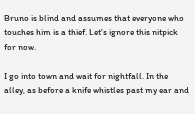Bruno is blind and assumes that everyone who touches him is a thief. Let's ignore this nitpick for now.

I go into town and wait for nightfall. In the alley, as before a knife whistles past my ear and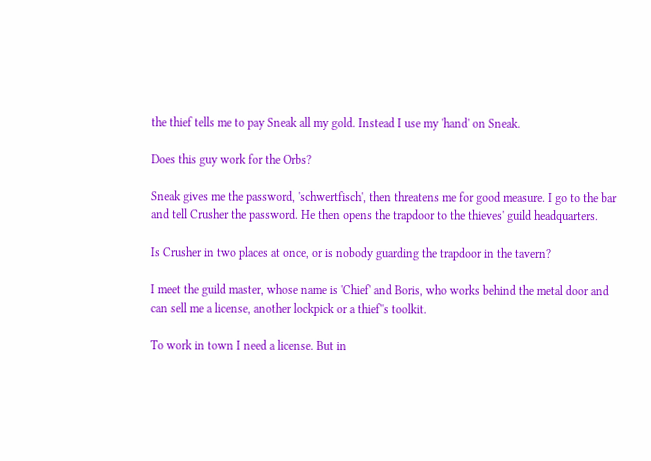the thief tells me to pay Sneak all my gold. Instead I use my 'hand' on Sneak.

Does this guy work for the Orbs?

Sneak gives me the password, 'schwertfisch', then threatens me for good measure. I go to the bar and tell Crusher the password. He then opens the trapdoor to the thieves' guild headquarters.

Is Crusher in two places at once, or is nobody guarding the trapdoor in the tavern?

I meet the guild master, whose name is 'Chief' and Boris, who works behind the metal door and can sell me a license, another lockpick or a thief''s toolkit.

To work in town I need a license. But in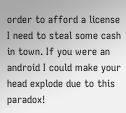order to afford a license I need to steal some cash in town. If you were an android I could make your head explode due to this paradox!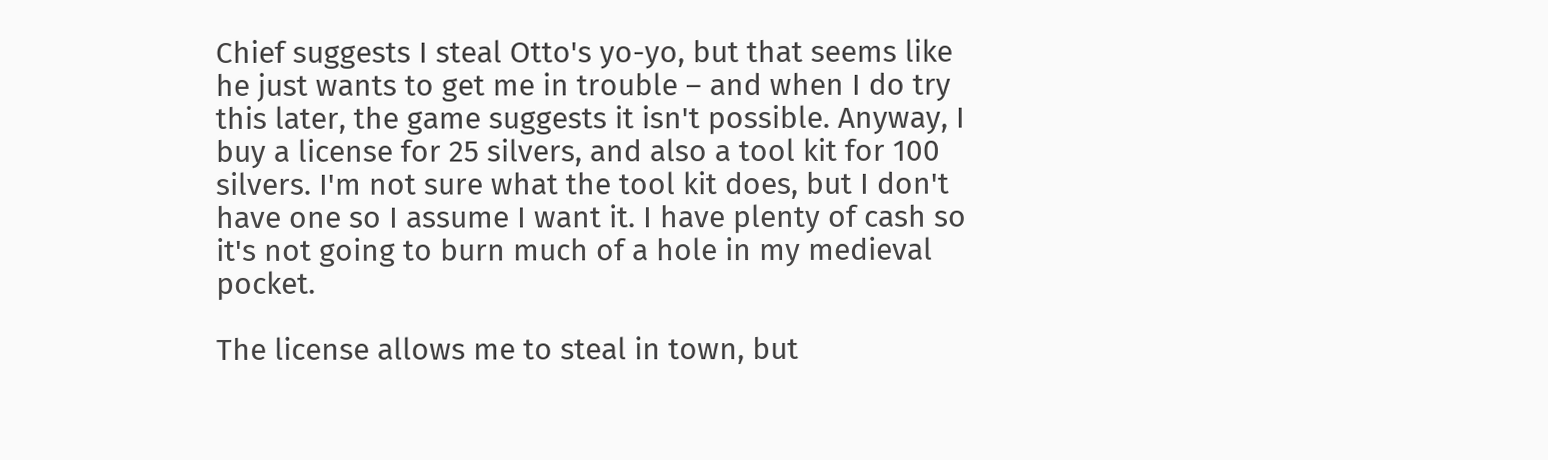Chief suggests I steal Otto's yo-yo, but that seems like he just wants to get me in trouble – and when I do try this later, the game suggests it isn't possible. Anyway, I buy a license for 25 silvers, and also a tool kit for 100 silvers. I'm not sure what the tool kit does, but I don't have one so I assume I want it. I have plenty of cash so it's not going to burn much of a hole in my medieval pocket.

The license allows me to steal in town, but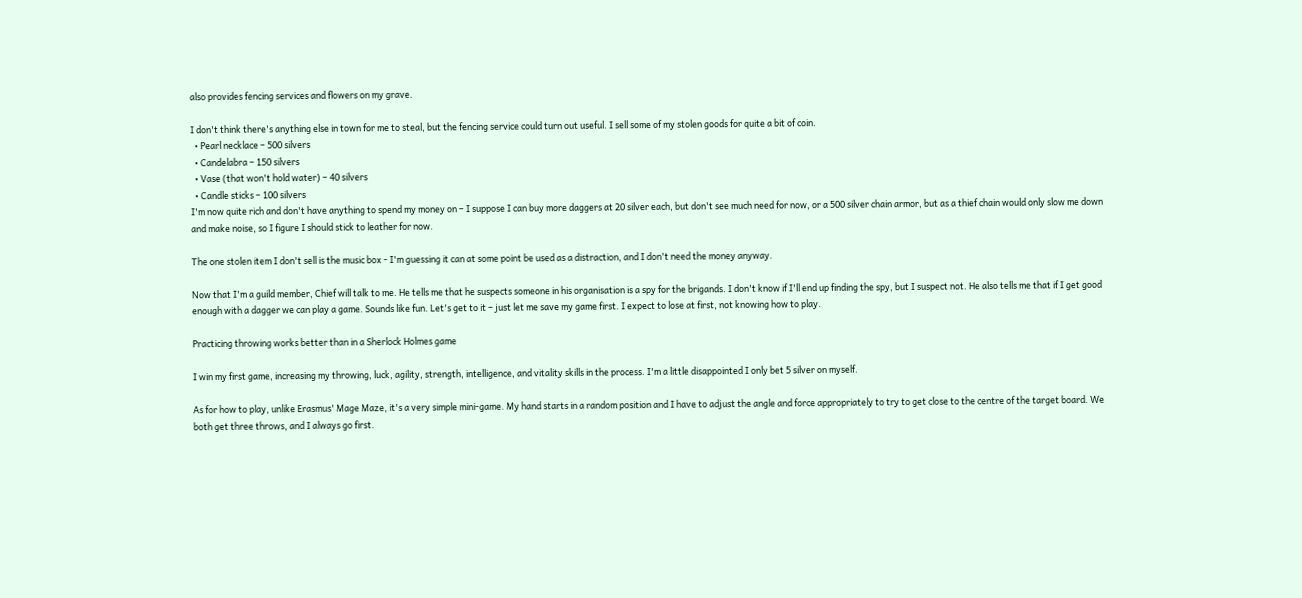also provides fencing services and flowers on my grave.

I don't think there's anything else in town for me to steal, but the fencing service could turn out useful. I sell some of my stolen goods for quite a bit of coin.
  • Pearl necklace – 500 silvers
  • Candelabra – 150 silvers
  • Vase (that won't hold water) – 40 silvers
  • Candle sticks – 100 silvers
I'm now quite rich and don't have anything to spend my money on – I suppose I can buy more daggers at 20 silver each, but don't see much need for now, or a 500 silver chain armor, but as a thief chain would only slow me down and make noise, so I figure I should stick to leather for now.

The one stolen item I don't sell is the music box - I'm guessing it can at some point be used as a distraction, and I don't need the money anyway.

Now that I'm a guild member, Chief will talk to me. He tells me that he suspects someone in his organisation is a spy for the brigands. I don't know if I'll end up finding the spy, but I suspect not. He also tells me that if I get good enough with a dagger we can play a game. Sounds like fun. Let's get to it – just let me save my game first. I expect to lose at first, not knowing how to play.

Practicing throwing works better than in a Sherlock Holmes game

I win my first game, increasing my throwing, luck, agility, strength, intelligence, and vitality skills in the process. I'm a little disappointed I only bet 5 silver on myself.

As for how to play, unlike Erasmus' Mage Maze, it's a very simple mini-game. My hand starts in a random position and I have to adjust the angle and force appropriately to try to get close to the centre of the target board. We both get three throws, and I always go first.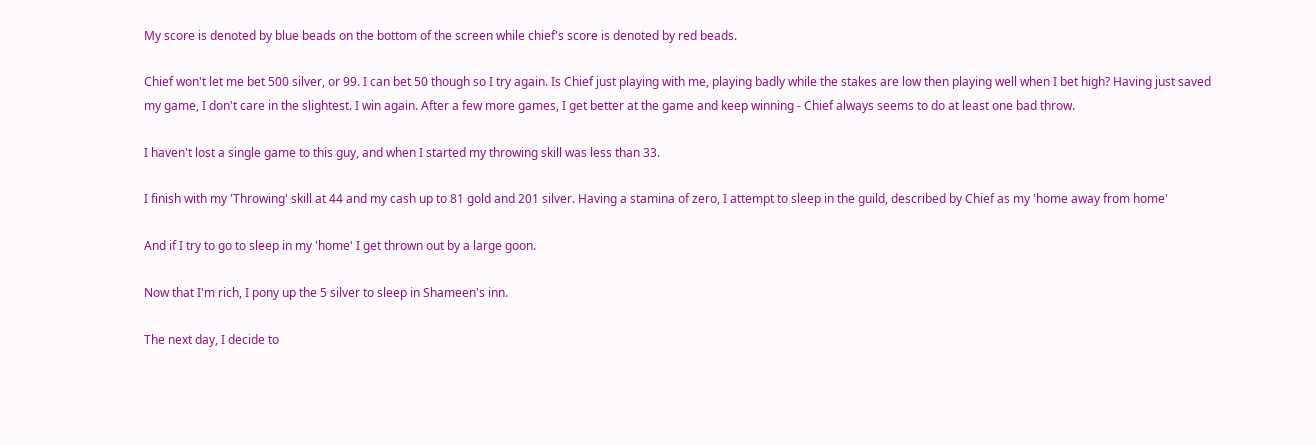My score is denoted by blue beads on the bottom of the screen while chief's score is denoted by red beads.

Chief won't let me bet 500 silver, or 99. I can bet 50 though so I try again. Is Chief just playing with me, playing badly while the stakes are low then playing well when I bet high? Having just saved my game, I don't care in the slightest. I win again. After a few more games, I get better at the game and keep winning - Chief always seems to do at least one bad throw.

I haven't lost a single game to this guy, and when I started my throwing skill was less than 33.

I finish with my 'Throwing' skill at 44 and my cash up to 81 gold and 201 silver. Having a stamina of zero, I attempt to sleep in the guild, described by Chief as my 'home away from home'

And if I try to go to sleep in my 'home' I get thrown out by a large goon.

Now that I'm rich, I pony up the 5 silver to sleep in Shameen's inn.

The next day, I decide to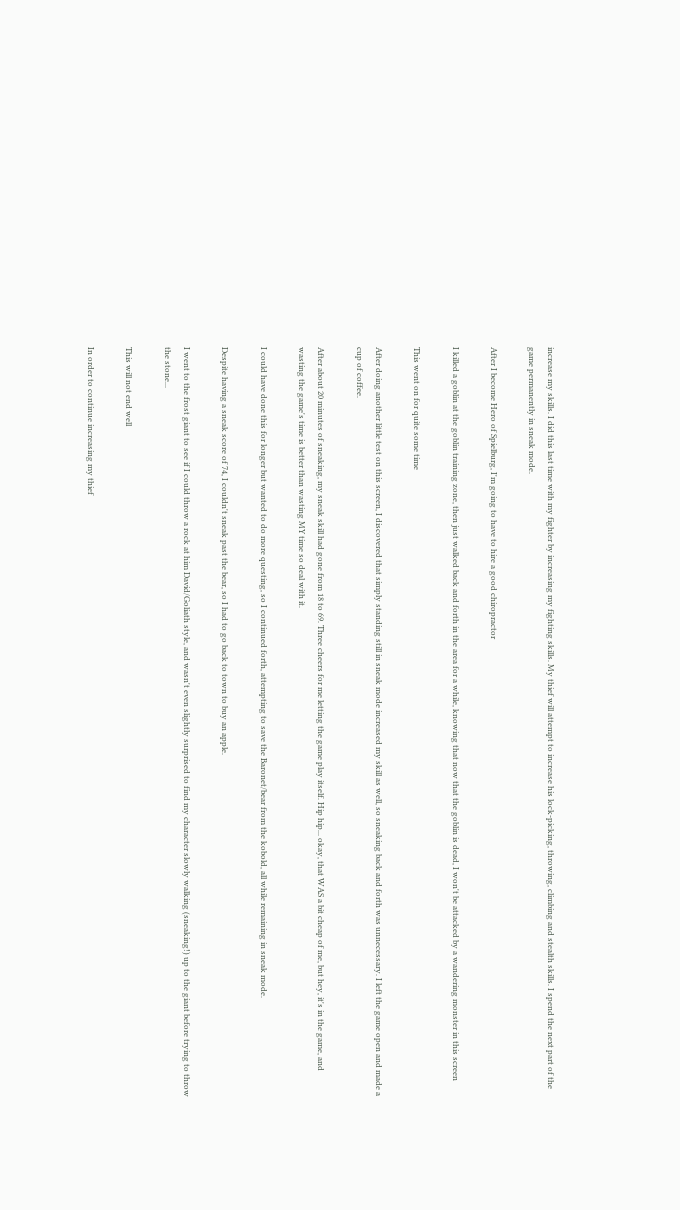increase my skills. I did this last time with my fighter by increasing my fighting skills. My thief will attempt to increase his lock-picking, throwing, climbing and stealth skills. I spend the next part of the game permanently in sneak mode.

After I become Hero of Spielburg, I'm going to have to hire a good chiropractor

I killed a goblin at the goblin training zone, then just walked back and forth in the area for a while, knowing that now that the goblin is dead, I won't be attacked by a wandering monster in this screen

This went on for quite some time

After doing another little test on this screen, I discovered that simply standing still in sneak mode increased my skill as well, so sneaking back and forth was unnecessary. I left the game open and made a cup of coffee.

After about 20 minutes of sneaking, my sneak skill had gone from 18 to 69. Three cheers for me letting the game play itself. Hip hip... okay, that WAS a bit cheap of me, but hey, it's in the game, and wasting the game's time is better than wasting MY time so deal with it.

I could have done this for longer but wanted to do more questing, so I continued forth, attempting to save the Baronet/bear from the kobold, all while remaining in sneak mode.

Despite having a sneak score of 74, I couldn't sneak past the bear, so I had to go back to town to buy an apple.

I went to the frost giant to see if I could throw a rock at him David/Goliath style, and wasn't even slightly surprised to find my character slowly walking (sneaking!) up to the giant before trying to throw the stone...

This will not end well

In order to continue increasing my thief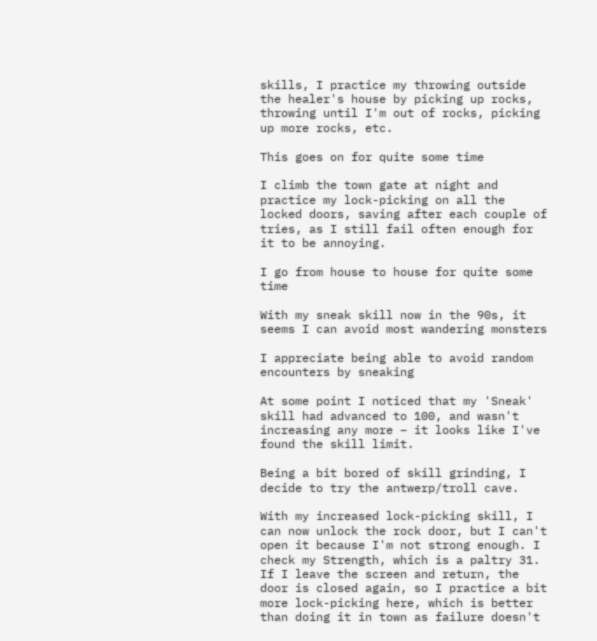skills, I practice my throwing outside the healer's house by picking up rocks, throwing until I'm out of rocks, picking up more rocks, etc.

This goes on for quite some time

I climb the town gate at night and practice my lock-picking on all the locked doors, saving after each couple of tries, as I still fail often enough for it to be annoying.

I go from house to house for quite some time

With my sneak skill now in the 90s, it seems I can avoid most wandering monsters

I appreciate being able to avoid random encounters by sneaking

At some point I noticed that my 'Sneak' skill had advanced to 100, and wasn't increasing any more – it looks like I've found the skill limit.

Being a bit bored of skill grinding, I decide to try the antwerp/troll cave.

With my increased lock-picking skill, I can now unlock the rock door, but I can't open it because I'm not strong enough. I check my Strength, which is a paltry 31. If I leave the screen and return, the door is closed again, so I practice a bit more lock-picking here, which is better than doing it in town as failure doesn't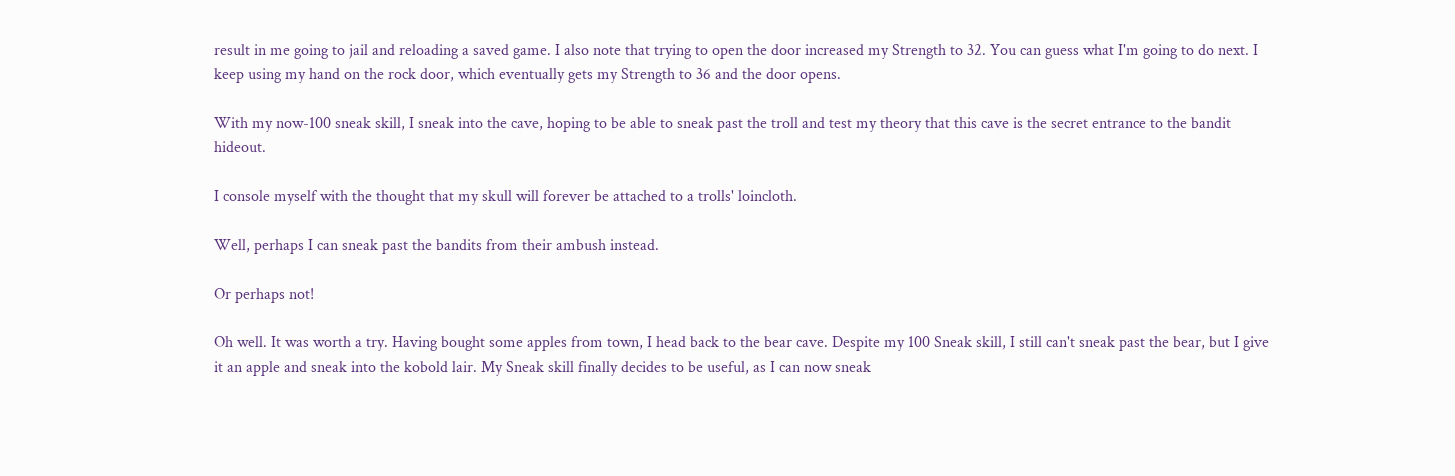result in me going to jail and reloading a saved game. I also note that trying to open the door increased my Strength to 32. You can guess what I'm going to do next. I keep using my hand on the rock door, which eventually gets my Strength to 36 and the door opens.

With my now-100 sneak skill, I sneak into the cave, hoping to be able to sneak past the troll and test my theory that this cave is the secret entrance to the bandit hideout.

I console myself with the thought that my skull will forever be attached to a trolls' loincloth.

Well, perhaps I can sneak past the bandits from their ambush instead.

Or perhaps not!

Oh well. It was worth a try. Having bought some apples from town, I head back to the bear cave. Despite my 100 Sneak skill, I still can't sneak past the bear, but I give it an apple and sneak into the kobold lair. My Sneak skill finally decides to be useful, as I can now sneak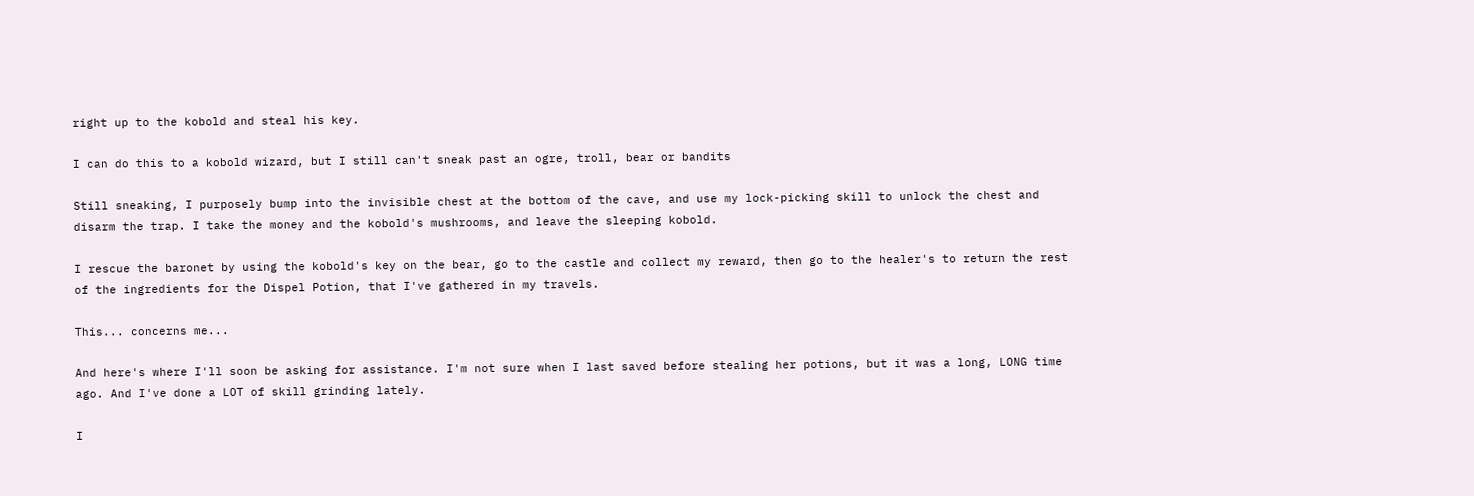right up to the kobold and steal his key.

I can do this to a kobold wizard, but I still can't sneak past an ogre, troll, bear or bandits

Still sneaking, I purposely bump into the invisible chest at the bottom of the cave, and use my lock-picking skill to unlock the chest and disarm the trap. I take the money and the kobold's mushrooms, and leave the sleeping kobold.

I rescue the baronet by using the kobold's key on the bear, go to the castle and collect my reward, then go to the healer's to return the rest of the ingredients for the Dispel Potion, that I've gathered in my travels.

This... concerns me...

And here's where I'll soon be asking for assistance. I'm not sure when I last saved before stealing her potions, but it was a long, LONG time ago. And I've done a LOT of skill grinding lately.

I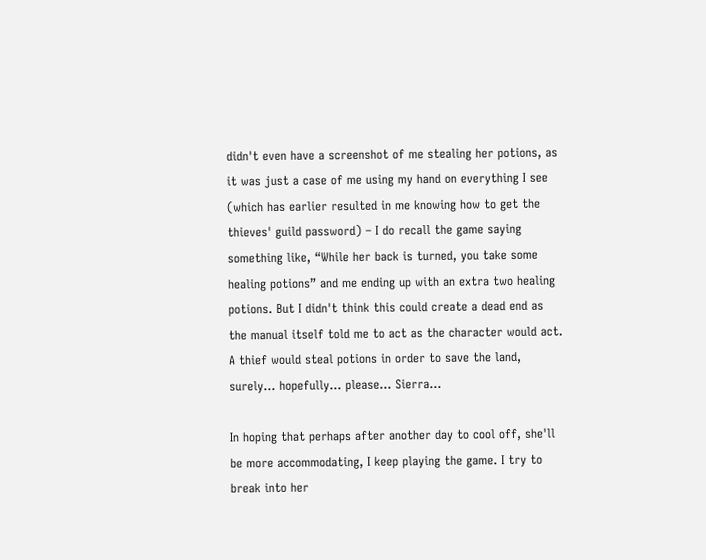didn't even have a screenshot of me stealing her potions, as it was just a case of me using my hand on everything I see (which has earlier resulted in me knowing how to get the thieves' guild password) – I do recall the game saying something like, “While her back is turned, you take some healing potions” and me ending up with an extra two healing potions. But I didn't think this could create a dead end as the manual itself told me to act as the character would act. A thief would steal potions in order to save the land, surely... hopefully... please... Sierra...

In hoping that perhaps after another day to cool off, she'll be more accommodating, I keep playing the game. I try to break into her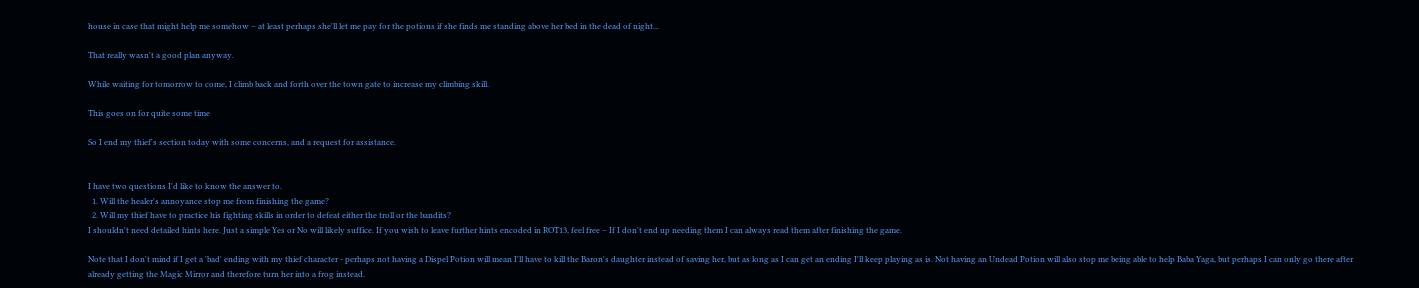house in case that might help me somehow – at least perhaps she'll let me pay for the potions if she finds me standing above her bed in the dead of night...

That really wasn't a good plan anyway.

While waiting for tomorrow to come, I climb back and forth over the town gate to increase my climbing skill.

This goes on for quite some time

So I end my thief's section today with some concerns, and a request for assistance.


I have two questions I'd like to know the answer to.
  1. Will the healer's annoyance stop me from finishing the game?
  2. Will my thief have to practice his fighting skills in order to defeat either the troll or the bandits?
I shouldn't need detailed hints here. Just a simple Yes or No will likely suffice. If you wish to leave further hints encoded in ROT13, feel free – If I don't end up needing them I can always read them after finishing the game.

Note that I don't mind if I get a 'bad' ending with my thief character - perhaps not having a Dispel Potion will mean I'll have to kill the Baron's daughter instead of saving her, but as long as I can get an ending I'll keep playing as is. Not having an Undead Potion will also stop me being able to help Baba Yaga, but perhaps I can only go there after already getting the Magic Mirror and therefore turn her into a frog instead.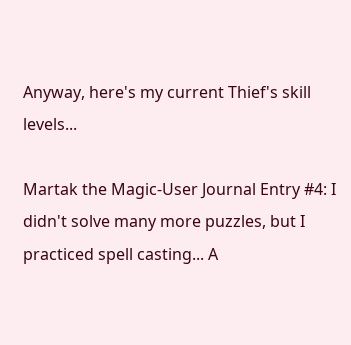Anyway, here's my current Thief's skill levels...

Martak the Magic-User Journal Entry #4: I didn't solve many more puzzles, but I practiced spell casting... A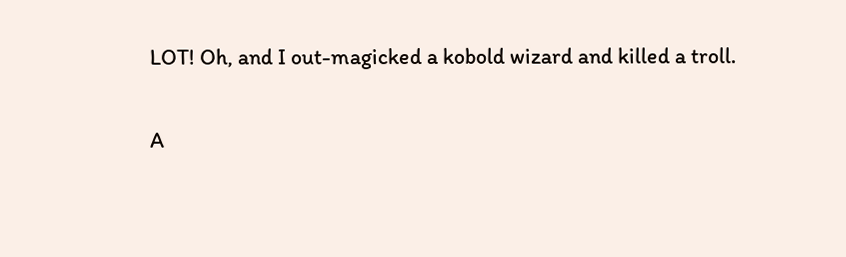LOT! Oh, and I out-magicked a kobold wizard and killed a troll.

A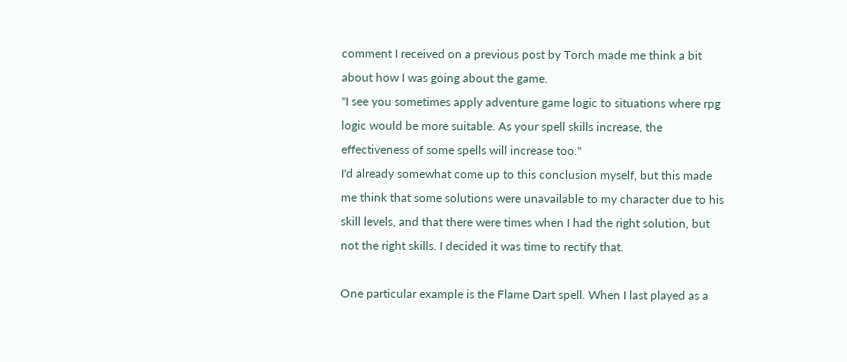comment I received on a previous post by Torch made me think a bit about how I was going about the game.
"I see you sometimes apply adventure game logic to situations where rpg logic would be more suitable. As your spell skills increase, the effectiveness of some spells will increase too."
I'd already somewhat come up to this conclusion myself, but this made me think that some solutions were unavailable to my character due to his skill levels, and that there were times when I had the right solution, but not the right skills. I decided it was time to rectify that.

One particular example is the Flame Dart spell. When I last played as a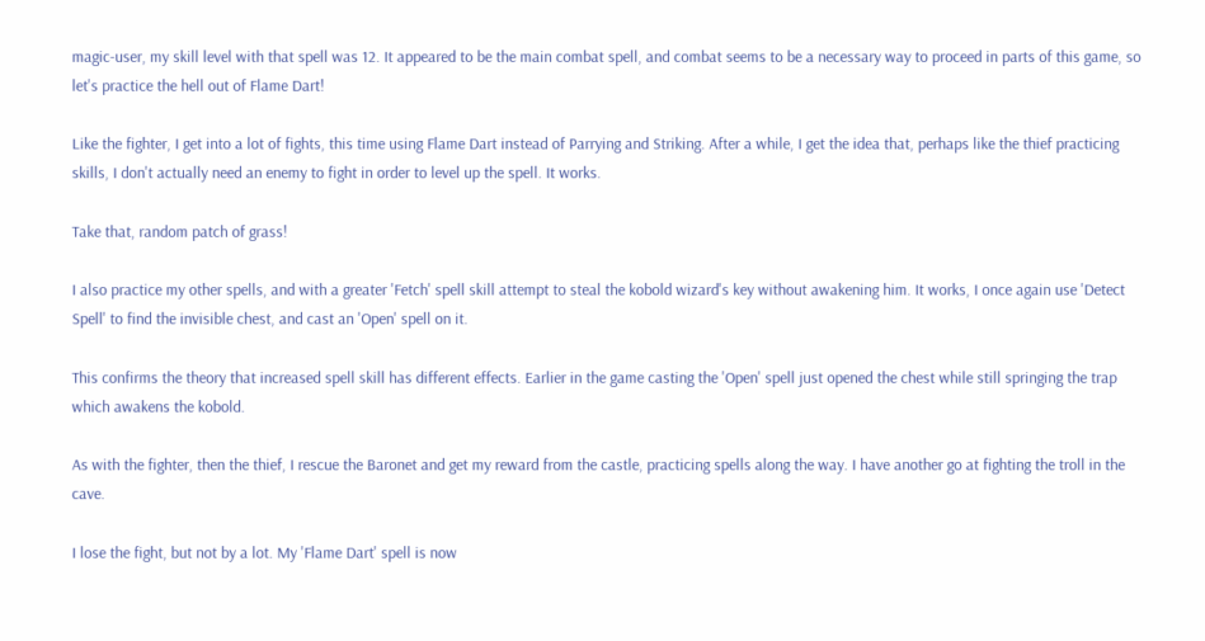magic-user, my skill level with that spell was 12. It appeared to be the main combat spell, and combat seems to be a necessary way to proceed in parts of this game, so let's practice the hell out of Flame Dart!

Like the fighter, I get into a lot of fights, this time using Flame Dart instead of Parrying and Striking. After a while, I get the idea that, perhaps like the thief practicing skills, I don't actually need an enemy to fight in order to level up the spell. It works.

Take that, random patch of grass!

I also practice my other spells, and with a greater 'Fetch' spell skill attempt to steal the kobold wizard's key without awakening him. It works, I once again use 'Detect Spell' to find the invisible chest, and cast an 'Open' spell on it.

This confirms the theory that increased spell skill has different effects. Earlier in the game casting the 'Open' spell just opened the chest while still springing the trap which awakens the kobold.

As with the fighter, then the thief, I rescue the Baronet and get my reward from the castle, practicing spells along the way. I have another go at fighting the troll in the cave.

I lose the fight, but not by a lot. My 'Flame Dart' spell is now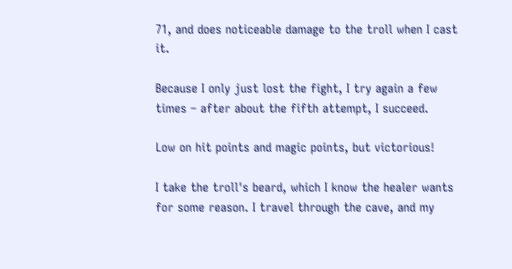71, and does noticeable damage to the troll when I cast it.

Because I only just lost the fight, I try again a few times – after about the fifth attempt, I succeed.

Low on hit points and magic points, but victorious!

I take the troll's beard, which I know the healer wants for some reason. I travel through the cave, and my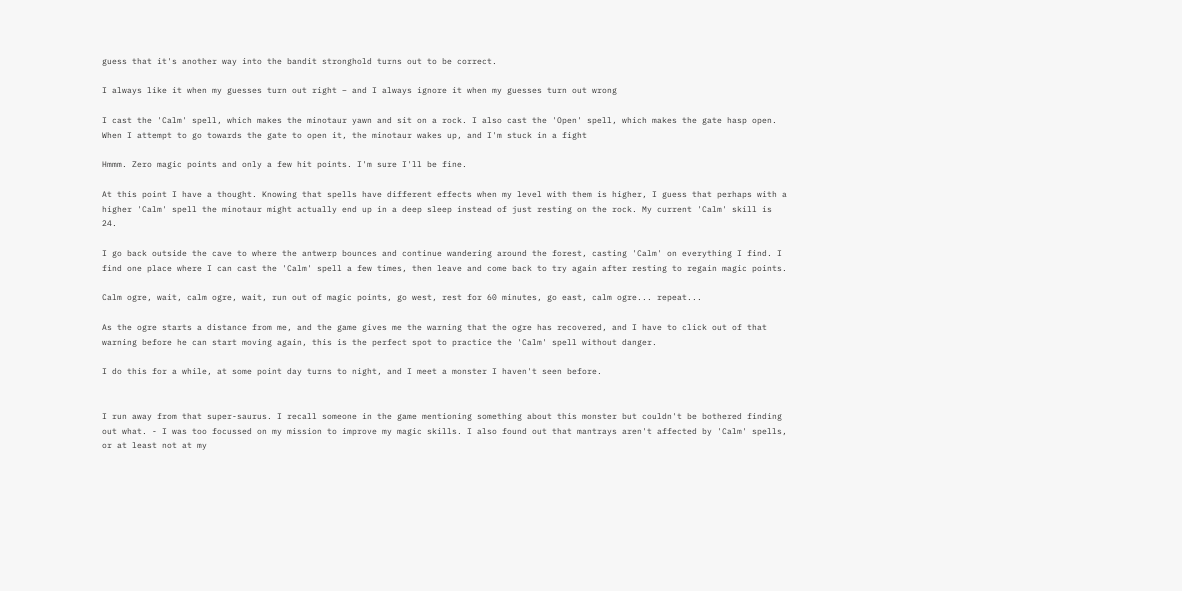guess that it's another way into the bandit stronghold turns out to be correct.

I always like it when my guesses turn out right – and I always ignore it when my guesses turn out wrong

I cast the 'Calm' spell, which makes the minotaur yawn and sit on a rock. I also cast the 'Open' spell, which makes the gate hasp open. When I attempt to go towards the gate to open it, the minotaur wakes up, and I'm stuck in a fight

Hmmm. Zero magic points and only a few hit points. I'm sure I'll be fine.

At this point I have a thought. Knowing that spells have different effects when my level with them is higher, I guess that perhaps with a higher 'Calm' spell the minotaur might actually end up in a deep sleep instead of just resting on the rock. My current 'Calm' skill is 24.

I go back outside the cave to where the antwerp bounces and continue wandering around the forest, casting 'Calm' on everything I find. I find one place where I can cast the 'Calm' spell a few times, then leave and come back to try again after resting to regain magic points.

Calm ogre, wait, calm ogre, wait, run out of magic points, go west, rest for 60 minutes, go east, calm ogre... repeat...

As the ogre starts a distance from me, and the game gives me the warning that the ogre has recovered, and I have to click out of that warning before he can start moving again, this is the perfect spot to practice the 'Calm' spell without danger.

I do this for a while, at some point day turns to night, and I meet a monster I haven't seen before.


I run away from that super-saurus. I recall someone in the game mentioning something about this monster but couldn't be bothered finding out what. - I was too focussed on my mission to improve my magic skills. I also found out that mantrays aren't affected by 'Calm' spells, or at least not at my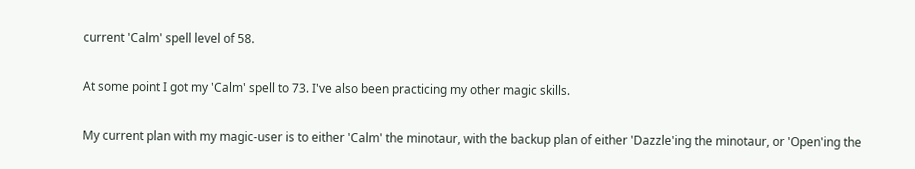current 'Calm' spell level of 58.

At some point I got my 'Calm' spell to 73. I've also been practicing my other magic skills.

My current plan with my magic-user is to either 'Calm' the minotaur, with the backup plan of either 'Dazzle'ing the minotaur, or 'Open'ing the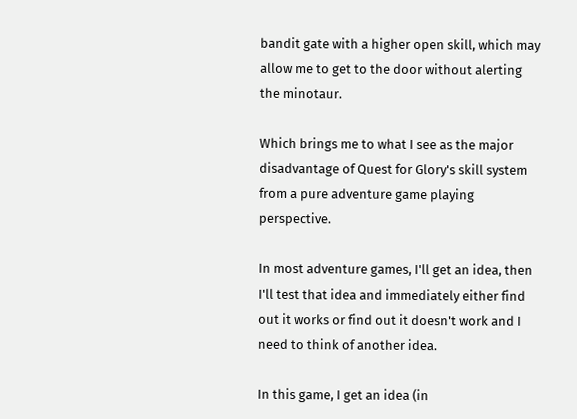bandit gate with a higher open skill, which may allow me to get to the door without alerting the minotaur.

Which brings me to what I see as the major disadvantage of Quest for Glory's skill system from a pure adventure game playing perspective.

In most adventure games, I'll get an idea, then I'll test that idea and immediately either find out it works or find out it doesn't work and I need to think of another idea.

In this game, I get an idea (in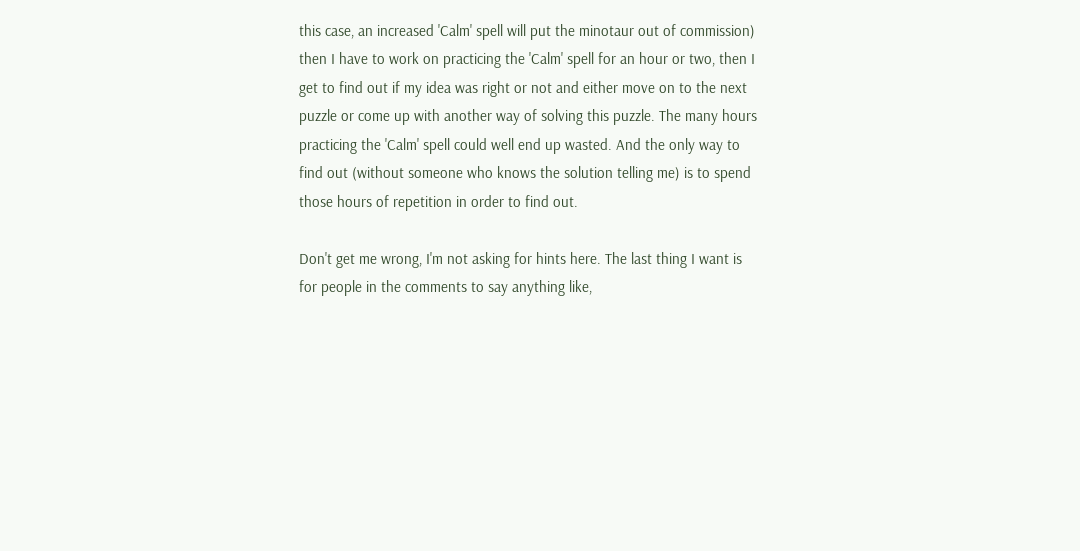this case, an increased 'Calm' spell will put the minotaur out of commission) then I have to work on practicing the 'Calm' spell for an hour or two, then I get to find out if my idea was right or not and either move on to the next puzzle or come up with another way of solving this puzzle. The many hours practicing the 'Calm' spell could well end up wasted. And the only way to find out (without someone who knows the solution telling me) is to spend those hours of repetition in order to find out.

Don't get me wrong, I'm not asking for hints here. The last thing I want is for people in the comments to say anything like,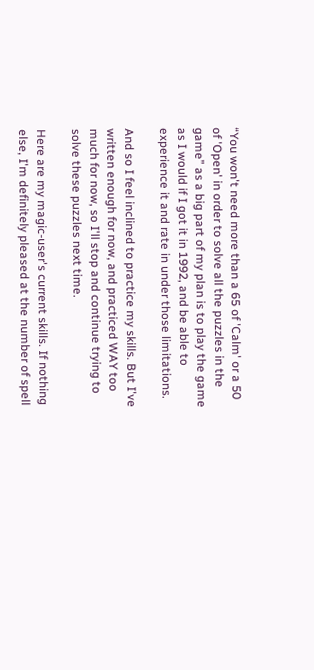“You won't need more than a 65 of 'Calm' or a 50 of 'Open' in order to solve all the puzzles in the game” as a big part of my plan is to play the game as I would if I got it in 1992, and be able to experience it and rate in under those limitations.

And so I feel inclined to practice my skills. But I've written enough for now, and practiced WAY too much for now, so I'll stop and continue trying to solve these puzzles next time.

Here are my magic-user's current skills. If nothing else, I'm definitely pleased at the number of spell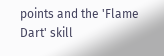points and the 'Flame Dart' skill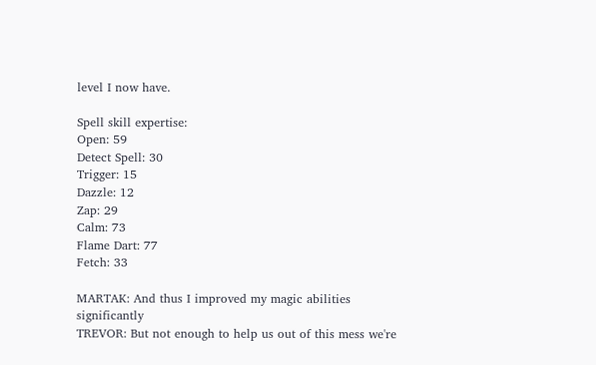level I now have.

Spell skill expertise:
Open: 59
Detect Spell: 30
Trigger: 15
Dazzle: 12
Zap: 29
Calm: 73
Flame Dart: 77
Fetch: 33

MARTAK: And thus I improved my magic abilities significantly
TREVOR: But not enough to help us out of this mess we're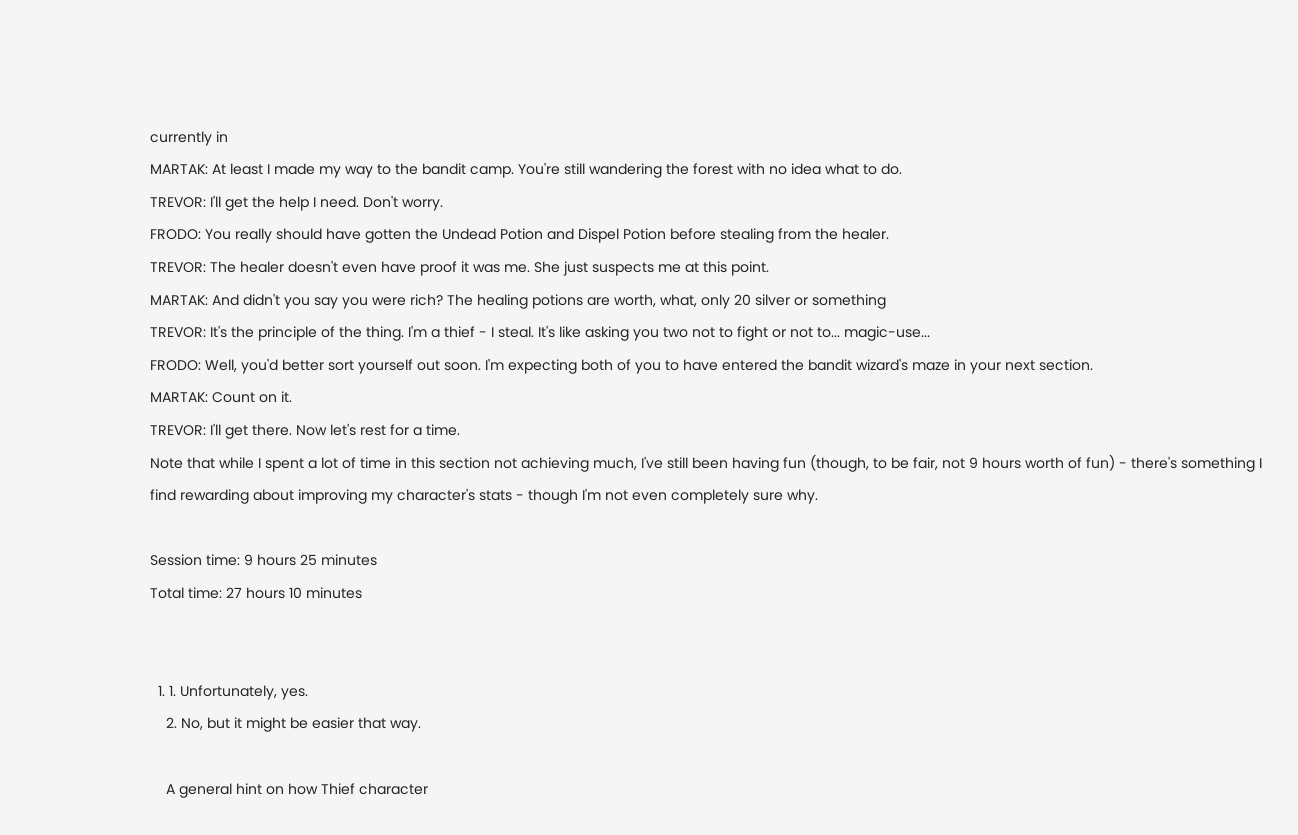currently in
MARTAK: At least I made my way to the bandit camp. You're still wandering the forest with no idea what to do.
TREVOR: I'll get the help I need. Don't worry.
FRODO: You really should have gotten the Undead Potion and Dispel Potion before stealing from the healer.
TREVOR: The healer doesn't even have proof it was me. She just suspects me at this point.
MARTAK: And didn't you say you were rich? The healing potions are worth, what, only 20 silver or something
TREVOR: It's the principle of the thing. I'm a thief - I steal. It's like asking you two not to fight or not to... magic-use...
FRODO: Well, you'd better sort yourself out soon. I'm expecting both of you to have entered the bandit wizard's maze in your next section.
MARTAK: Count on it.
TREVOR: I'll get there. Now let's rest for a time.
Note that while I spent a lot of time in this section not achieving much, I've still been having fun (though, to be fair, not 9 hours worth of fun) - there's something I find rewarding about improving my character's stats - though I'm not even completely sure why.

Session time: 9 hours 25 minutes
Total time: 27 hours 10 minutes


  1. 1. Unfortunately, yes.
    2. No, but it might be easier that way.

    A general hint on how Thief character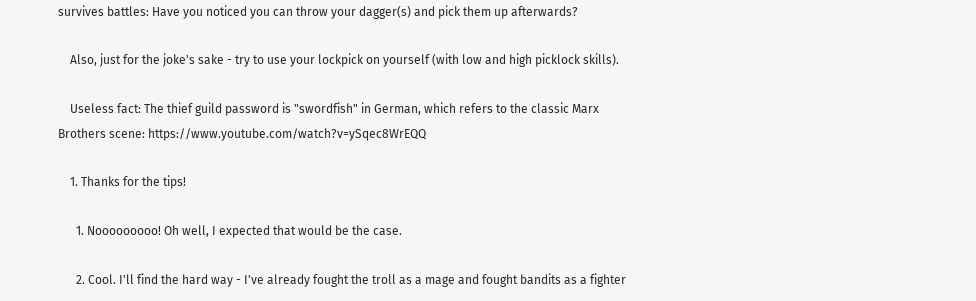survives battles: Have you noticed you can throw your dagger(s) and pick them up afterwards?

    Also, just for the joke's sake - try to use your lockpick on yourself (with low and high picklock skills).

    Useless fact: The thief guild password is "swordfish" in German, which refers to the classic Marx Brothers scene: https://www.youtube.com/watch?v=ySqec8WrEQQ

    1. Thanks for the tips!

      1. Nooooooooo! Oh well, I expected that would be the case.

      2. Cool. I'll find the hard way - I've already fought the troll as a mage and fought bandits as a fighter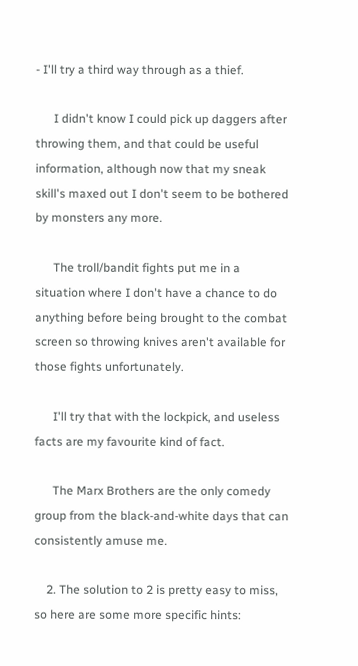- I'll try a third way through as a thief.

      I didn't know I could pick up daggers after throwing them, and that could be useful information, although now that my sneak skill's maxed out I don't seem to be bothered by monsters any more.

      The troll/bandit fights put me in a situation where I don't have a chance to do anything before being brought to the combat screen so throwing knives aren't available for those fights unfortunately.

      I'll try that with the lockpick, and useless facts are my favourite kind of fact.

      The Marx Brothers are the only comedy group from the black-and-white days that can consistently amuse me.

    2. The solution to 2 is pretty easy to miss, so here are some more specific hints: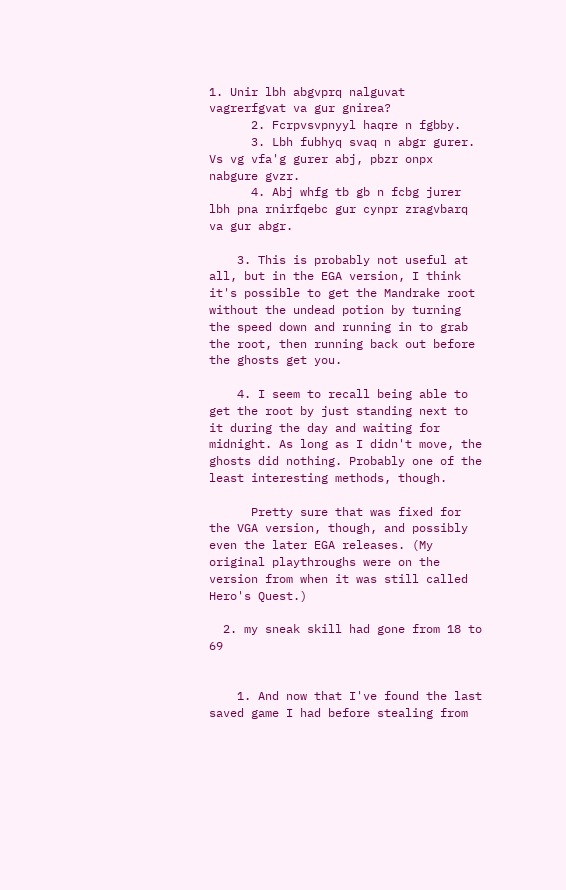1. Unir lbh abgvprq nalguvat vagrerfgvat va gur gnirea?
      2. Fcrpvsvpnyyl haqre n fgbby.
      3. Lbh fubhyq svaq n abgr gurer. Vs vg vfa'g gurer abj, pbzr onpx nabgure gvzr.
      4. Abj whfg tb gb n fcbg jurer lbh pna rnirfqebc gur cynpr zragvbarq va gur abgr.

    3. This is probably not useful at all, but in the EGA version, I think it's possible to get the Mandrake root without the undead potion by turning the speed down and running in to grab the root, then running back out before the ghosts get you.

    4. I seem to recall being able to get the root by just standing next to it during the day and waiting for midnight. As long as I didn't move, the ghosts did nothing. Probably one of the least interesting methods, though.

      Pretty sure that was fixed for the VGA version, though, and possibly even the later EGA releases. (My original playthroughs were on the version from when it was still called Hero's Quest.)

  2. my sneak skill had gone from 18 to 69


    1. And now that I've found the last saved game I had before stealing from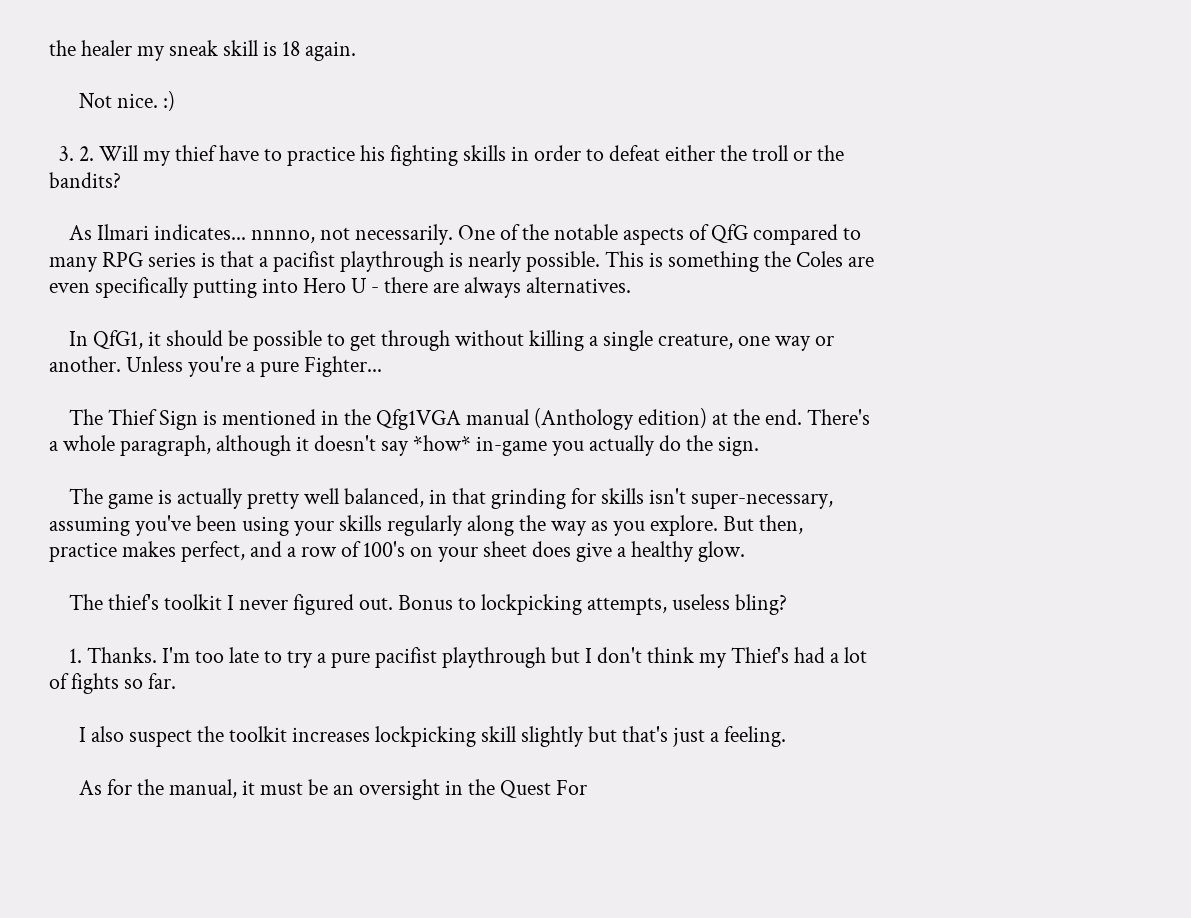the healer my sneak skill is 18 again.

      Not nice. :)

  3. 2. Will my thief have to practice his fighting skills in order to defeat either the troll or the bandits?

    As Ilmari indicates... nnnno, not necessarily. One of the notable aspects of QfG compared to many RPG series is that a pacifist playthrough is nearly possible. This is something the Coles are even specifically putting into Hero U - there are always alternatives.

    In QfG1, it should be possible to get through without killing a single creature, one way or another. Unless you're a pure Fighter...

    The Thief Sign is mentioned in the Qfg1VGA manual (Anthology edition) at the end. There's a whole paragraph, although it doesn't say *how* in-game you actually do the sign.

    The game is actually pretty well balanced, in that grinding for skills isn't super-necessary, assuming you've been using your skills regularly along the way as you explore. But then, practice makes perfect, and a row of 100's on your sheet does give a healthy glow.

    The thief's toolkit I never figured out. Bonus to lockpicking attempts, useless bling?

    1. Thanks. I'm too late to try a pure pacifist playthrough but I don't think my Thief's had a lot of fights so far.

      I also suspect the toolkit increases lockpicking skill slightly but that's just a feeling.

      As for the manual, it must be an oversight in the Quest For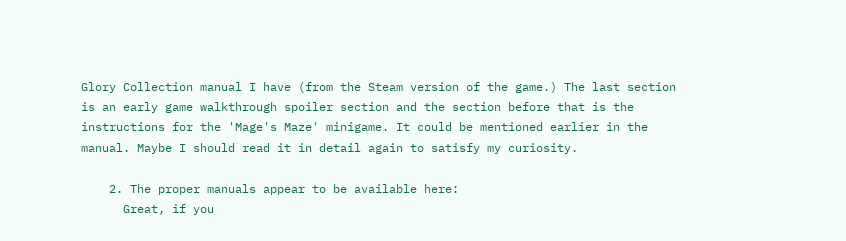Glory Collection manual I have (from the Steam version of the game.) The last section is an early game walkthrough spoiler section and the section before that is the instructions for the 'Mage's Maze' minigame. It could be mentioned earlier in the manual. Maybe I should read it in detail again to satisfy my curiosity.

    2. The proper manuals appear to be available here:
      Great, if you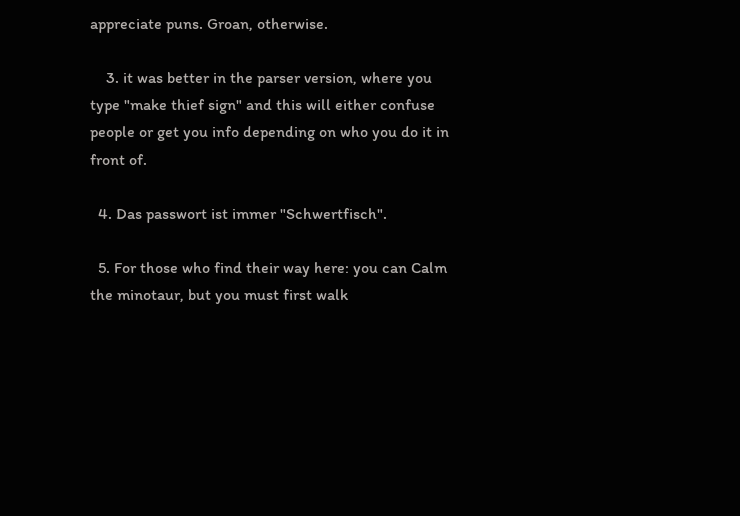appreciate puns. Groan, otherwise.

    3. it was better in the parser version, where you type "make thief sign" and this will either confuse people or get you info depending on who you do it in front of.

  4. Das passwort ist immer "Schwertfisch".

  5. For those who find their way here: you can Calm the minotaur, but you must first walk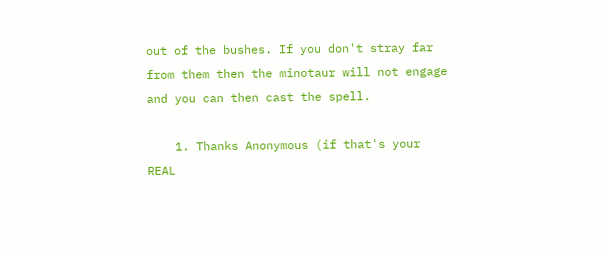out of the bushes. If you don't stray far from them then the minotaur will not engage and you can then cast the spell.

    1. Thanks Anonymous (if that's your REAL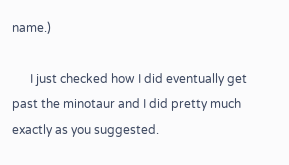name.)

      I just checked how I did eventually get past the minotaur and I did pretty much exactly as you suggested.